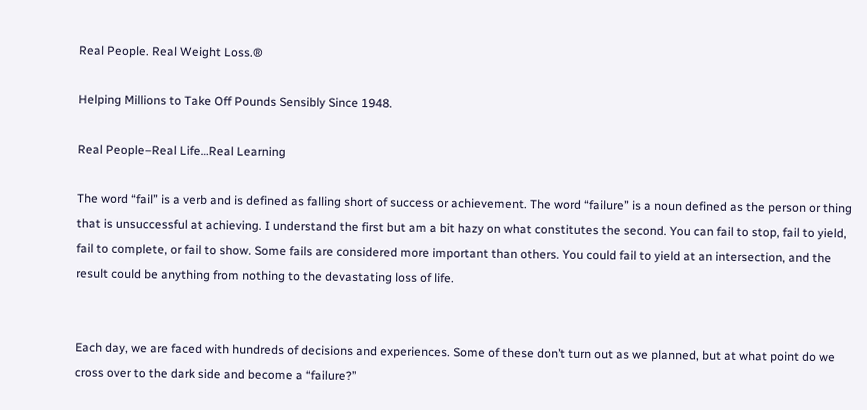Real People. Real Weight Loss.®

Helping Millions to Take Off Pounds Sensibly Since 1948.

Real People–Real Life…Real Learning

The word “fail” is a verb and is defined as falling short of success or achievement. The word “failure” is a noun defined as the person or thing that is unsuccessful at achieving. I understand the first but am a bit hazy on what constitutes the second. You can fail to stop, fail to yield, fail to complete, or fail to show. Some fails are considered more important than others. You could fail to yield at an intersection, and the result could be anything from nothing to the devastating loss of life.


Each day, we are faced with hundreds of decisions and experiences. Some of these don’t turn out as we planned, but at what point do we cross over to the dark side and become a “failure?”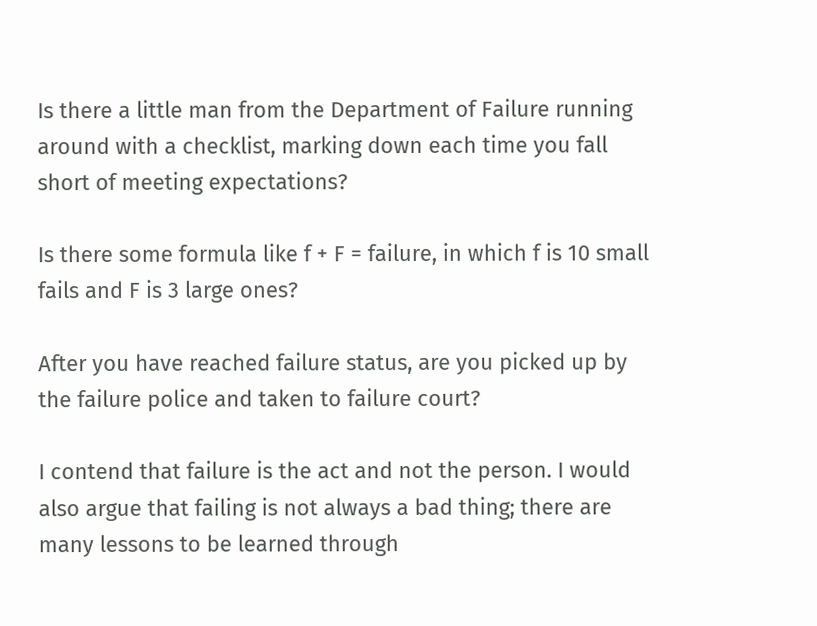Is there a little man from the Department of Failure running around with a checklist, marking down each time you fall short of meeting expectations?

Is there some formula like f + F = failure, in which f is 10 small fails and F is 3 large ones?

After you have reached failure status, are you picked up by the failure police and taken to failure court?

I contend that failure is the act and not the person. I would also argue that failing is not always a bad thing; there are many lessons to be learned through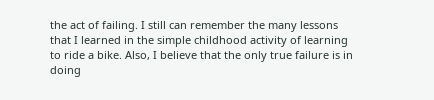the act of failing. I still can remember the many lessons that I learned in the simple childhood activity of learning to ride a bike. Also, I believe that the only true failure is in doing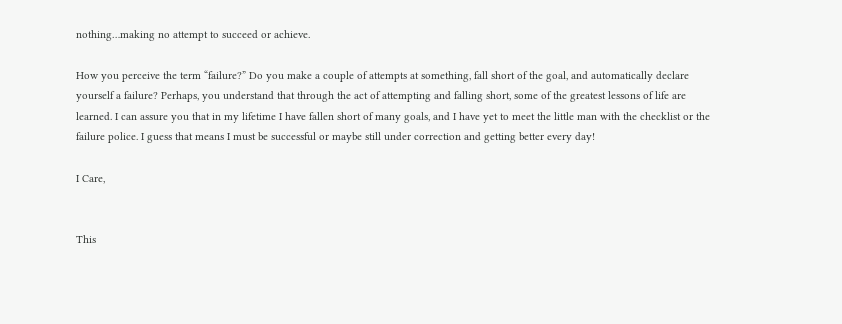nothing…making no attempt to succeed or achieve.

How you perceive the term “failure?” Do you make a couple of attempts at something, fall short of the goal, and automatically declare yourself a failure? Perhaps, you understand that through the act of attempting and falling short, some of the greatest lessons of life are learned. I can assure you that in my lifetime I have fallen short of many goals, and I have yet to meet the little man with the checklist or the failure police. I guess that means I must be successful or maybe still under correction and getting better every day!

I Care,


This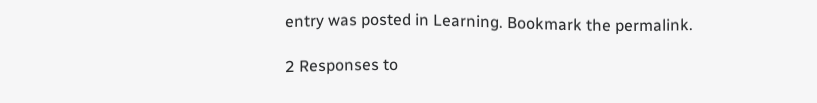entry was posted in Learning. Bookmark the permalink.

2 Responses to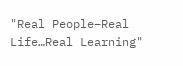"Real People–Real Life…Real Learning"